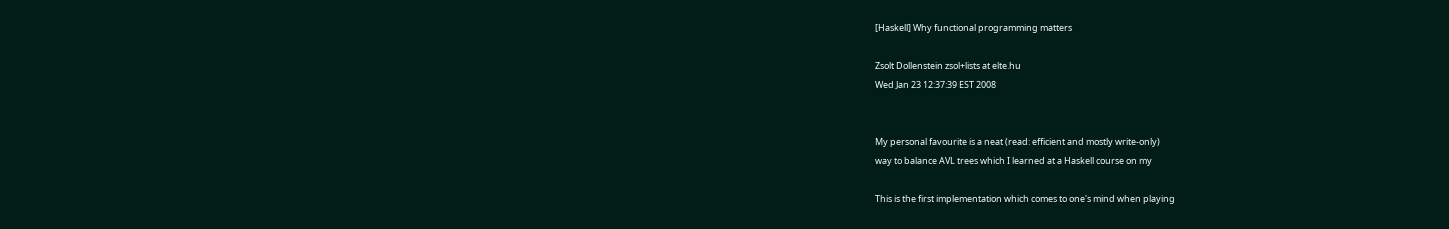[Haskell] Why functional programming matters

Zsolt Dollenstein zsol+lists at elte.hu
Wed Jan 23 12:37:39 EST 2008


My personal favourite is a neat (read: efficient and mostly write-only)
way to balance AVL trees which I learned at a Haskell course on my

This is the first implementation which comes to one's mind when playing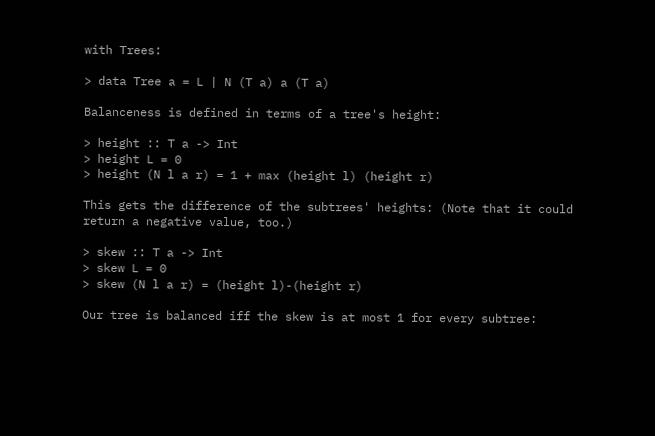with Trees:

> data Tree a = L | N (T a) a (T a)

Balanceness is defined in terms of a tree's height:

> height :: T a -> Int
> height L = 0
> height (N l a r) = 1 + max (height l) (height r)

This gets the difference of the subtrees' heights: (Note that it could
return a negative value, too.)

> skew :: T a -> Int
> skew L = 0
> skew (N l a r) = (height l)-(height r)

Our tree is balanced iff the skew is at most 1 for every subtree: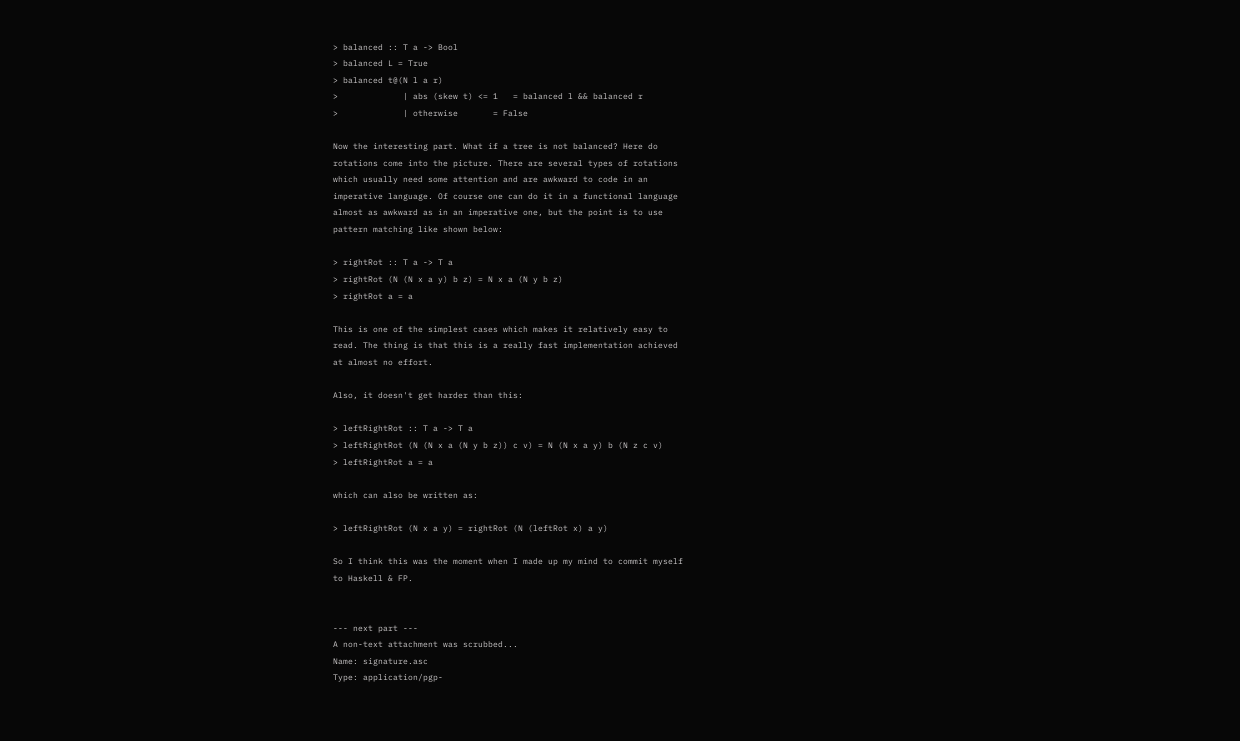> balanced :: T a -> Bool
> balanced L = True
> balanced t@(N l a r)
>             | abs (skew t) <= 1   = balanced l && balanced r
>             | otherwise       = False

Now the interesting part. What if a tree is not balanced? Here do
rotations come into the picture. There are several types of rotations
which usually need some attention and are awkward to code in an
imperative language. Of course one can do it in a functional language
almost as awkward as in an imperative one, but the point is to use
pattern matching like shown below:

> rightRot :: T a -> T a
> rightRot (N (N x a y) b z) = N x a (N y b z)
> rightRot a = a

This is one of the simplest cases which makes it relatively easy to
read. The thing is that this is a really fast implementation achieved
at almost no effort.

Also, it doesn't get harder than this:

> leftRightRot :: T a -> T a
> leftRightRot (N (N x a (N y b z)) c v) = N (N x a y) b (N z c v)
> leftRightRot a = a

which can also be written as:

> leftRightRot (N x a y) = rightRot (N (leftRot x) a y)

So I think this was the moment when I made up my mind to commit myself
to Haskell & FP.


--- next part ---
A non-text attachment was scrubbed...
Name: signature.asc
Type: application/pgp-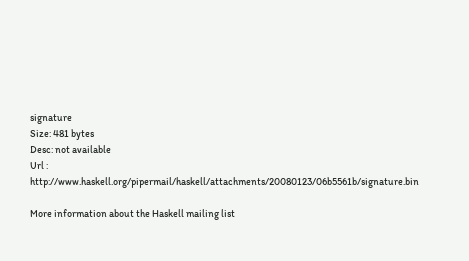signature
Size: 481 bytes
Desc: not available
Url : http://www.haskell.org/pipermail/haskell/attachments/20080123/06b5561b/signature.bin

More information about the Haskell mailing list